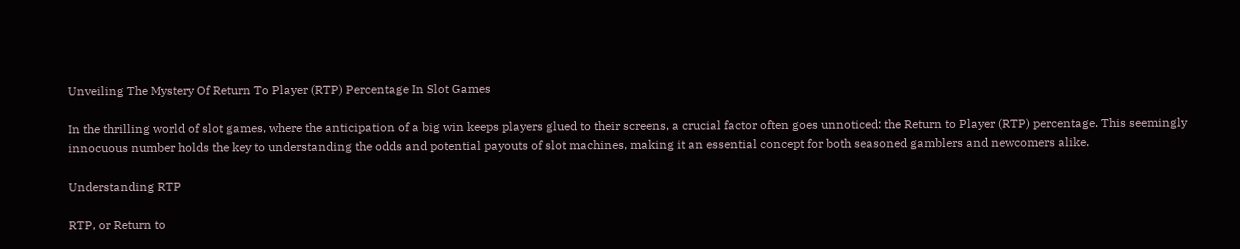Unveiling The Mystery Of Return To Player (RTP) Percentage In Slot Games

In the thrilling world of slot games, where the anticipation of a big win keeps players glued to their screens, a crucial factor often goes unnoticed: the Return to Player (RTP) percentage. This seemingly innocuous number holds the key to understanding the odds and potential payouts of slot machines, making it an essential concept for both seasoned gamblers and newcomers alike.

Understanding RTP

RTP, or Return to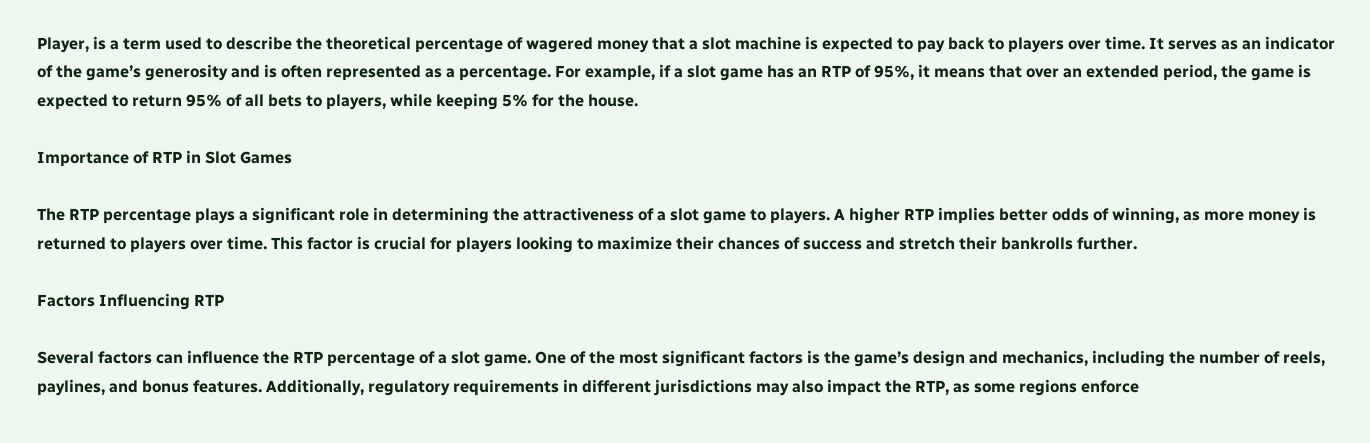Player, is a term used to describe the theoretical percentage of wagered money that a slot machine is expected to pay back to players over time. It serves as an indicator of the game’s generosity and is often represented as a percentage. For example, if a slot game has an RTP of 95%, it means that over an extended period, the game is expected to return 95% of all bets to players, while keeping 5% for the house.

Importance of RTP in Slot Games

The RTP percentage plays a significant role in determining the attractiveness of a slot game to players. A higher RTP implies better odds of winning, as more money is returned to players over time. This factor is crucial for players looking to maximize their chances of success and stretch their bankrolls further.

Factors Influencing RTP

Several factors can influence the RTP percentage of a slot game. One of the most significant factors is the game’s design and mechanics, including the number of reels, paylines, and bonus features. Additionally, regulatory requirements in different jurisdictions may also impact the RTP, as some regions enforce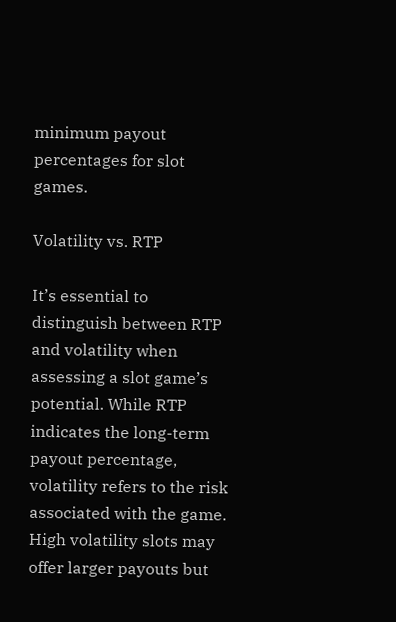minimum payout percentages for slot games.

Volatility vs. RTP

It’s essential to distinguish between RTP and volatility when assessing a slot game’s potential. While RTP indicates the long-term payout percentage, volatility refers to the risk associated with the game. High volatility slots may offer larger payouts but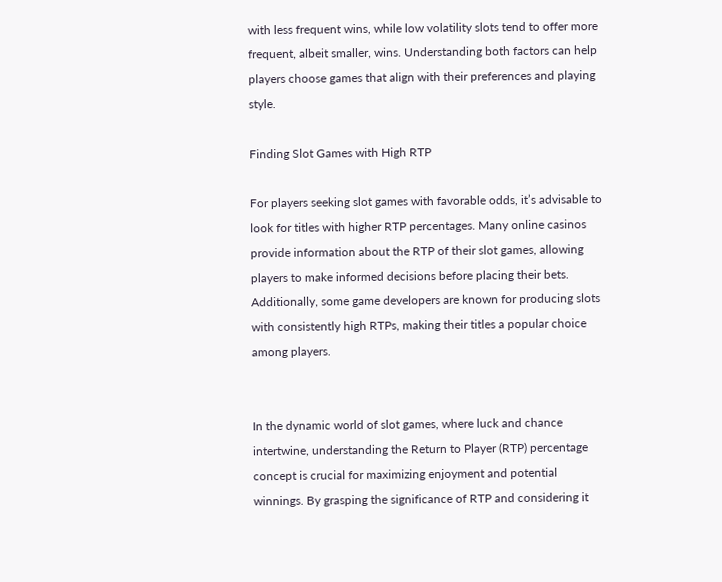with less frequent wins, while low volatility slots tend to offer more frequent, albeit smaller, wins. Understanding both factors can help players choose games that align with their preferences and playing style.

Finding Slot Games with High RTP

For players seeking slot games with favorable odds, it’s advisable to look for titles with higher RTP percentages. Many online casinos provide information about the RTP of their slot games, allowing players to make informed decisions before placing their bets. Additionally, some game developers are known for producing slots with consistently high RTPs, making their titles a popular choice among players.


In the dynamic world of slot games, where luck and chance intertwine, understanding the Return to Player (RTP) percentage concept is crucial for maximizing enjoyment and potential winnings. By grasping the significance of RTP and considering it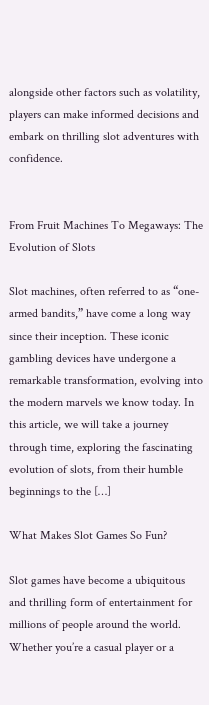alongside other factors such as volatility, players can make informed decisions and embark on thrilling slot adventures with confidence.


From Fruit Machines To Megaways: The Evolution of Slots

Slot machines, often referred to as “one-armed bandits,” have come a long way since their inception. These iconic gambling devices have undergone a remarkable transformation, evolving into the modern marvels we know today. In this article, we will take a journey through time, exploring the fascinating evolution of slots, from their humble beginnings to the […]

What Makes Slot Games So Fun?

Slot games have become a ubiquitous and thrilling form of entertainment for millions of people around the world. Whether you’re a casual player or a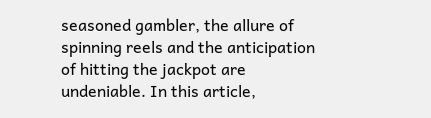seasoned gambler, the allure of spinning reels and the anticipation of hitting the jackpot are undeniable. In this article,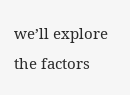we’ll explore the factors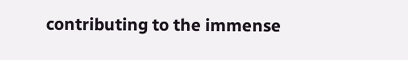contributing to the immense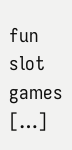fun slot games […]